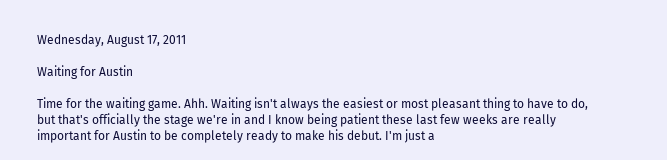Wednesday, August 17, 2011

Waiting for Austin

Time for the waiting game. Ahh. Waiting isn't always the easiest or most pleasant thing to have to do, but that's officially the stage we're in and I know being patient these last few weeks are really important for Austin to be completely ready to make his debut. I'm just a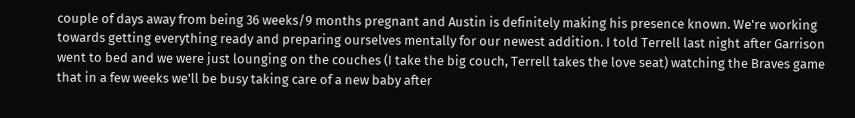couple of days away from being 36 weeks/9 months pregnant and Austin is definitely making his presence known. We're working towards getting everything ready and preparing ourselves mentally for our newest addition. I told Terrell last night after Garrison went to bed and we were just lounging on the couches (I take the big couch, Terrell takes the love seat) watching the Braves game that in a few weeks we'll be busy taking care of a new baby after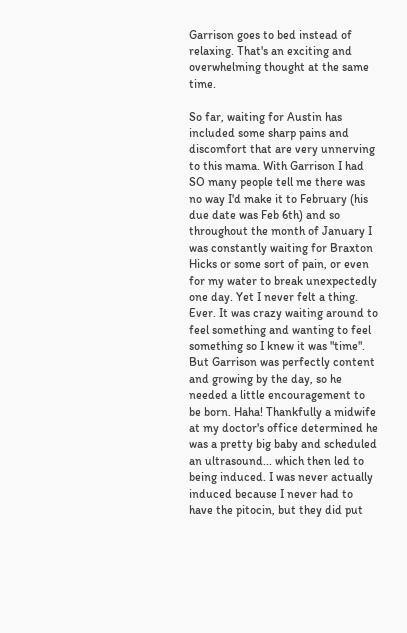Garrison goes to bed instead of relaxing. That's an exciting and overwhelming thought at the same time.

So far, waiting for Austin has included some sharp pains and discomfort that are very unnerving to this mama. With Garrison I had SO many people tell me there was no way I'd make it to February (his due date was Feb 6th) and so throughout the month of January I was constantly waiting for Braxton Hicks or some sort of pain, or even for my water to break unexpectedly one day. Yet I never felt a thing. Ever. It was crazy waiting around to feel something and wanting to feel something so I knew it was "time". But Garrison was perfectly content and growing by the day, so he needed a little encouragement to be born. Haha! Thankfully a midwife at my doctor's office determined he was a pretty big baby and scheduled an ultrasound... which then led to being induced. I was never actually induced because I never had to have the pitocin, but they did put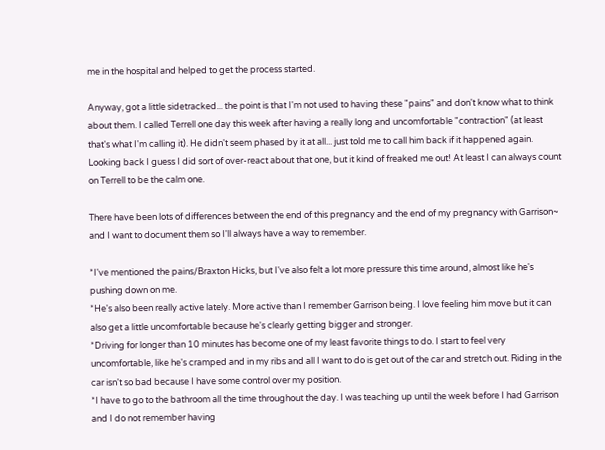me in the hospital and helped to get the process started.

Anyway, got a little sidetracked... the point is that I'm not used to having these "pains" and don't know what to think about them. I called Terrell one day this week after having a really long and uncomfortable "contraction" (at least that's what I'm calling it). He didn't seem phased by it at all... just told me to call him back if it happened again. Looking back I guess I did sort of over-react about that one, but it kind of freaked me out! At least I can always count on Terrell to be the calm one.

There have been lots of differences between the end of this pregnancy and the end of my pregnancy with Garrison~ and I want to document them so I'll always have a way to remember.

*I've mentioned the pains/Braxton Hicks, but I've also felt a lot more pressure this time around, almost like he's pushing down on me.
*He's also been really active lately. More active than I remember Garrison being. I love feeling him move but it can also get a little uncomfortable because he's clearly getting bigger and stronger.
*Driving for longer than 10 minutes has become one of my least favorite things to do. I start to feel very uncomfortable, like he's cramped and in my ribs and all I want to do is get out of the car and stretch out. Riding in the car isn't so bad because I have some control over my position.
*I have to go to the bathroom all the time throughout the day. I was teaching up until the week before I had Garrison and I do not remember having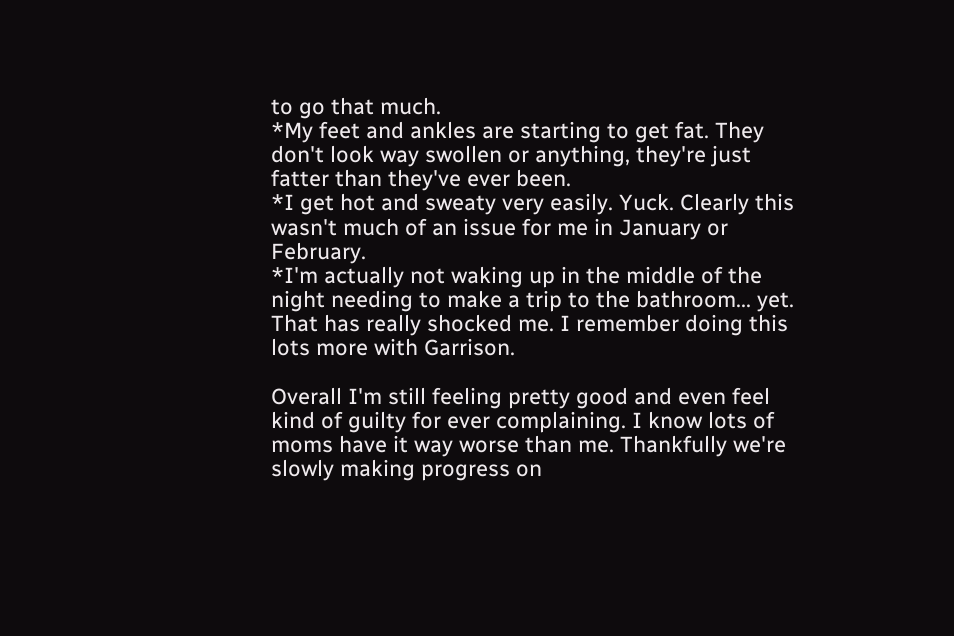to go that much.
*My feet and ankles are starting to get fat. They don't look way swollen or anything, they're just fatter than they've ever been.
*I get hot and sweaty very easily. Yuck. Clearly this wasn't much of an issue for me in January or February.
*I'm actually not waking up in the middle of the night needing to make a trip to the bathroom... yet. That has really shocked me. I remember doing this lots more with Garrison.

Overall I'm still feeling pretty good and even feel kind of guilty for ever complaining. I know lots of moms have it way worse than me. Thankfully we're slowly making progress on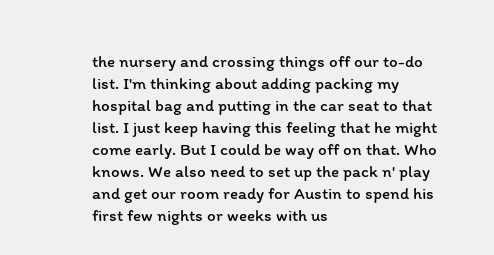the nursery and crossing things off our to-do list. I'm thinking about adding packing my hospital bag and putting in the car seat to that list. I just keep having this feeling that he might come early. But I could be way off on that. Who knows. We also need to set up the pack n' play and get our room ready for Austin to spend his first few nights or weeks with us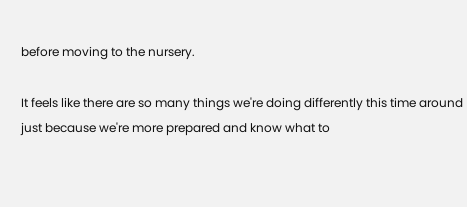before moving to the nursery.

It feels like there are so many things we're doing differently this time around just because we're more prepared and know what to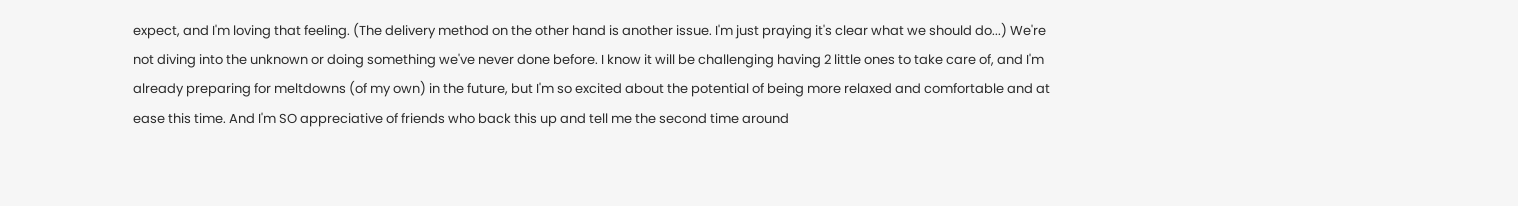expect, and I'm loving that feeling. (The delivery method on the other hand is another issue. I'm just praying it's clear what we should do...) We're not diving into the unknown or doing something we've never done before. I know it will be challenging having 2 little ones to take care of, and I'm already preparing for meltdowns (of my own) in the future, but I'm so excited about the potential of being more relaxed and comfortable and at ease this time. And I'm SO appreciative of friends who back this up and tell me the second time around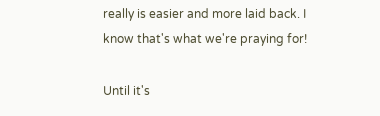really is easier and more laid back. I know that's what we're praying for!

Until it's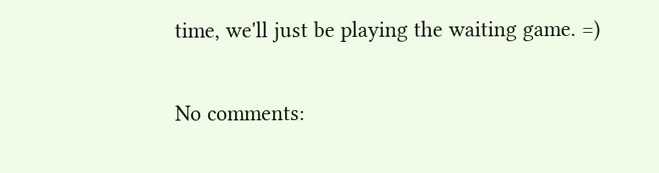time, we'll just be playing the waiting game. =)

No comments: